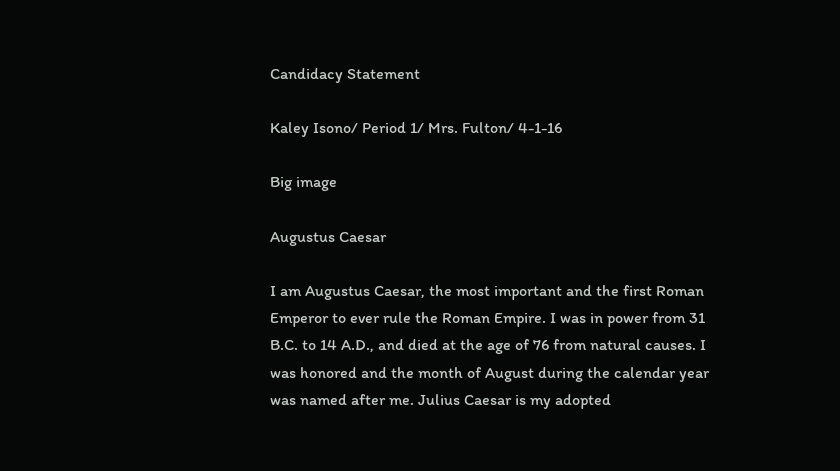Candidacy Statement

Kaley Isono/ Period 1/ Mrs. Fulton/ 4-1-16

Big image

Augustus Caesar

I am Augustus Caesar, the most important and the first Roman Emperor to ever rule the Roman Empire. I was in power from 31 B.C. to 14 A.D., and died at the age of 76 from natural causes. I was honored and the month of August during the calendar year was named after me. Julius Caesar is my adopted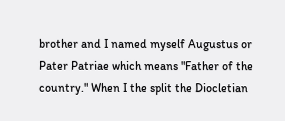brother and I named myself Augustus or Pater Patriae which means "Father of the country." When I the split the Diocletian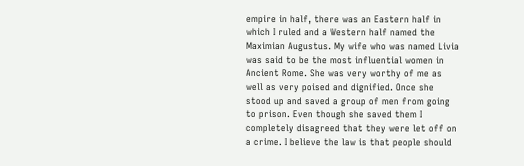empire in half, there was an Eastern half in which I ruled and a Western half named the Maximian Augustus. My wife who was named Livia was said to be the most influential women in Ancient Rome. She was very worthy of me as well as very poised and dignified. Once she stood up and saved a group of men from going to prison. Even though she saved them I completely disagreed that they were let off on a crime. I believe the law is that people should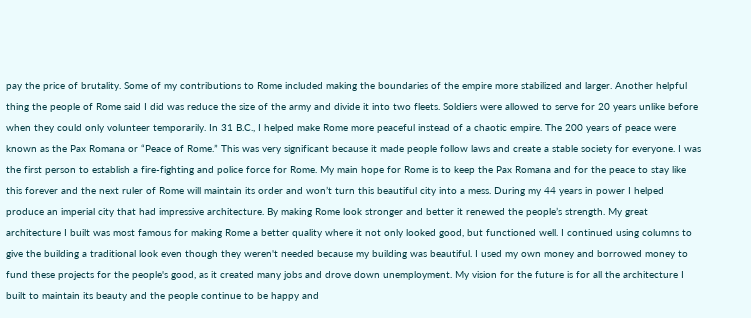pay the price of brutality. Some of my contributions to Rome included making the boundaries of the empire more stabilized and larger. Another helpful thing the people of Rome said I did was reduce the size of the army and divide it into two fleets. Soldiers were allowed to serve for 20 years unlike before when they could only volunteer temporarily. In 31 B.C., I helped make Rome more peaceful instead of a chaotic empire. The 200 years of peace were known as the Pax Romana or “Peace of Rome.” This was very significant because it made people follow laws and create a stable society for everyone. I was the first person to establish a fire-fighting and police force for Rome. My main hope for Rome is to keep the Pax Romana and for the peace to stay like this forever and the next ruler of Rome will maintain its order and won’t turn this beautiful city into a mess. During my 44 years in power I helped produce an imperial city that had impressive architecture. By making Rome look stronger and better it renewed the people’s strength. My great architecture I built was most famous for making Rome a better quality where it not only looked good, but functioned well. I continued using columns to give the building a traditional look even though they weren't needed because my building was beautiful. I used my own money and borrowed money to fund these projects for the people's good, as it created many jobs and drove down unemployment. My vision for the future is for all the architecture I built to maintain its beauty and the people continue to be happy and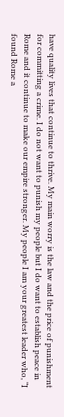have quality lives that continue to thrive. My main worry is the law and the price of punishment for committing a crime. I do not want to punish my people but I do want to establish peace in Rome and it continue to make our empire stronger. My people I am your greatest leader who, “I found Rome a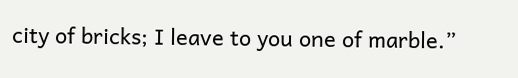city of bricks; I leave to you one of marble.”